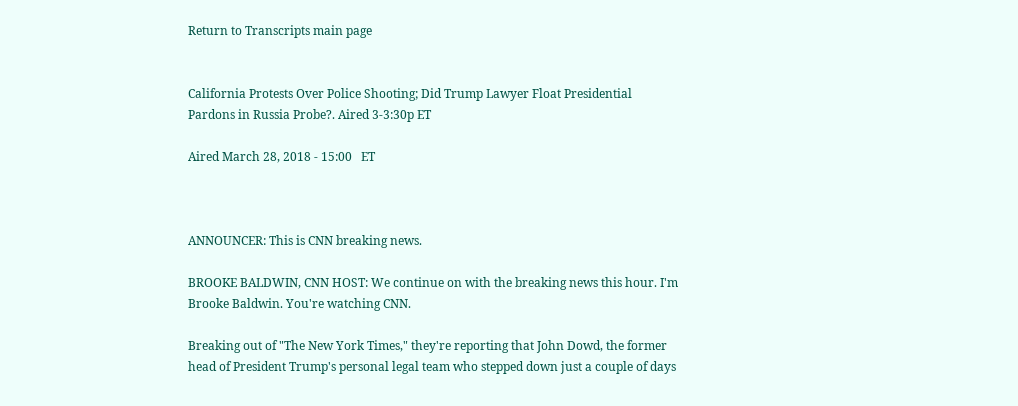Return to Transcripts main page


California Protests Over Police Shooting; Did Trump Lawyer Float Presidential Pardons in Russia Probe?. Aired 3-3:30p ET

Aired March 28, 2018 - 15:00   ET



ANNOUNCER: This is CNN breaking news.

BROOKE BALDWIN, CNN HOST: We continue on with the breaking news this hour. I'm Brooke Baldwin. You're watching CNN.

Breaking out of "The New York Times," they're reporting that John Dowd, the former head of President Trump's personal legal team who stepped down just a couple of days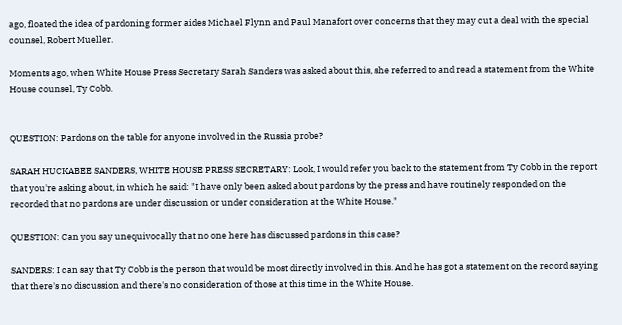ago, floated the idea of pardoning former aides Michael Flynn and Paul Manafort over concerns that they may cut a deal with the special counsel, Robert Mueller.

Moments ago, when White House Press Secretary Sarah Sanders was asked about this, she referred to and read a statement from the White House counsel, Ty Cobb.


QUESTION: Pardons on the table for anyone involved in the Russia probe?

SARAH HUCKABEE SANDERS, WHITE HOUSE PRESS SECRETARY: Look, I would refer you back to the statement from Ty Cobb in the report that you're asking about, in which he said: "I have only been asked about pardons by the press and have routinely responded on the recorded that no pardons are under discussion or under consideration at the White House."

QUESTION: Can you say unequivocally that no one here has discussed pardons in this case?

SANDERS: I can say that Ty Cobb is the person that would be most directly involved in this. And he has got a statement on the record saying that there's no discussion and there's no consideration of those at this time in the White House.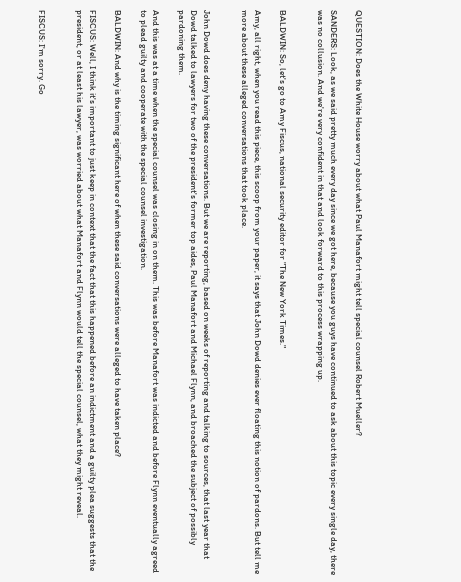QUESTION: Does the White House worry about what Paul Manafort might tell special counsel Robert Mueller?

SANDERS: Look, as we said pretty much every day since we got here, because you guys have continued to ask about this topic every single day, there was no collusion. And we're very confident in that and look forward to this process wrapping up.


BALDWIN: So, let's go to Amy Fiscus, national security editor for "The New York Times."

Amy, all right, when you read this piece, this scoop from your paper, it says that John Dowd denies ever floating this notion of pardons. But tell me more about these alleged conversations that took place.


John Dowd does deny having these conversations. But we are reporting, based on weeks of reporting and talking to sources, that last year that Dowd talked to lawyers for two of the president's former top aides, Paul Manafort and Michael Flynn, and broached the subject of possibly pardoning them.

And this was at a time when the special counsel was closing in on them. This was before Manafort was indicted and before Flynn eventually agreed to plead guilty and cooperate with the special counsel investigation.

BALDWIN: And why is the timing significant here of when these said conversations were alleged to have taken place?

FISCUS: Well, I think it's important to just keep in context that the fact that this happened before an indictment and a guilty plea suggests that the president, or at least his lawyer, was worried about what Manafort and Flynn would tell the special counsel, what they might reveal.


FISCUS: I'm sorry. Go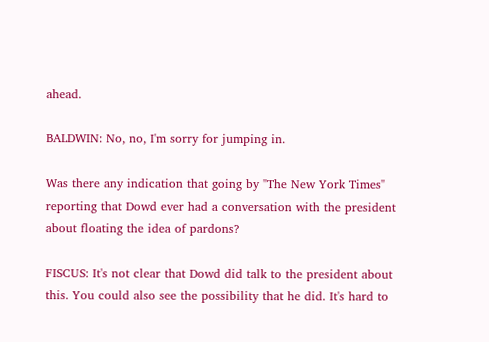ahead.

BALDWIN: No, no, I'm sorry for jumping in.

Was there any indication that going by "The New York Times" reporting that Dowd ever had a conversation with the president about floating the idea of pardons?

FISCUS: It's not clear that Dowd did talk to the president about this. You could also see the possibility that he did. It's hard to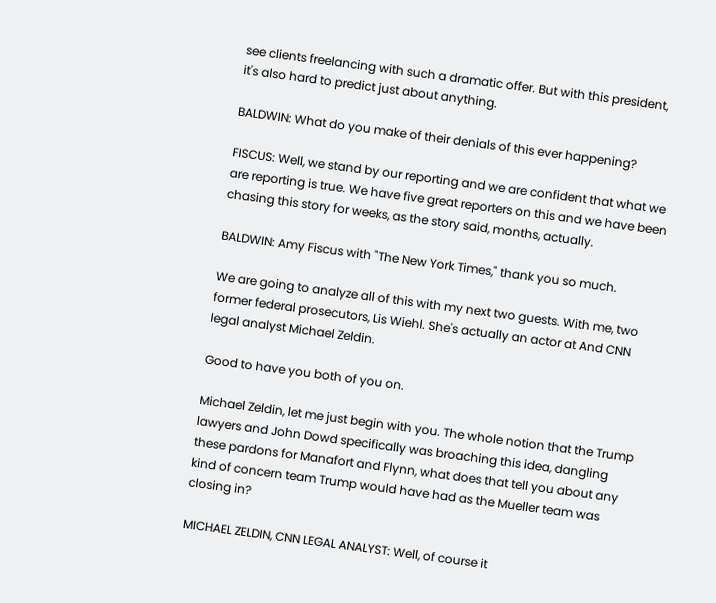see clients freelancing with such a dramatic offer. But with this president, it's also hard to predict just about anything.

BALDWIN: What do you make of their denials of this ever happening?

FISCUS: Well, we stand by our reporting and we are confident that what we are reporting is true. We have five great reporters on this and we have been chasing this story for weeks, as the story said, months, actually.

BALDWIN: Amy Fiscus with "The New York Times," thank you so much.

We are going to analyze all of this with my next two guests. With me, two former federal prosecutors, Lis Wiehl. She's actually an actor at And CNN legal analyst Michael Zeldin.

Good to have you both of you on.

Michael Zeldin, let me just begin with you. The whole notion that the Trump lawyers and John Dowd specifically was broaching this idea, dangling these pardons for Manafort and Flynn, what does that tell you about any kind of concern team Trump would have had as the Mueller team was closing in?

MICHAEL ZELDIN, CNN LEGAL ANALYST: Well, of course it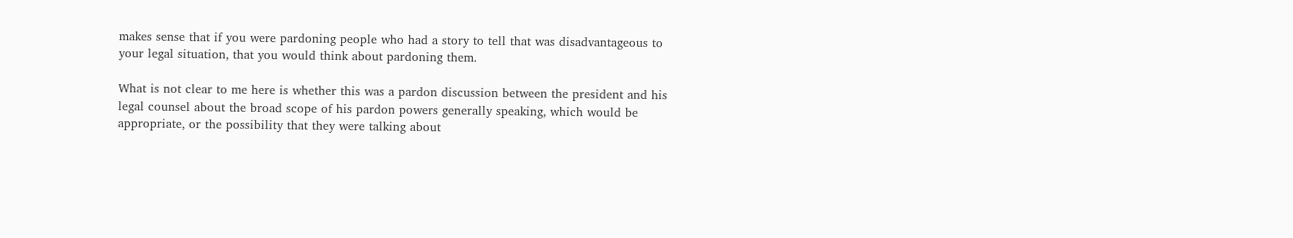makes sense that if you were pardoning people who had a story to tell that was disadvantageous to your legal situation, that you would think about pardoning them.

What is not clear to me here is whether this was a pardon discussion between the president and his legal counsel about the broad scope of his pardon powers generally speaking, which would be appropriate, or the possibility that they were talking about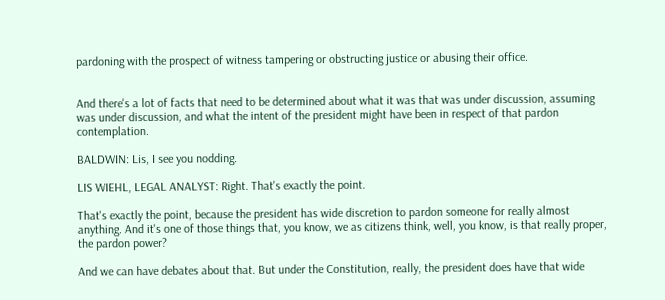pardoning with the prospect of witness tampering or obstructing justice or abusing their office.


And there's a lot of facts that need to be determined about what it was that was under discussion, assuming was under discussion, and what the intent of the president might have been in respect of that pardon contemplation.

BALDWIN: Lis, I see you nodding.

LIS WIEHL, LEGAL ANALYST: Right. That's exactly the point.

That's exactly the point, because the president has wide discretion to pardon someone for really almost anything. And it's one of those things that, you know, we as citizens think, well, you know, is that really proper, the pardon power?

And we can have debates about that. But under the Constitution, really, the president does have that wide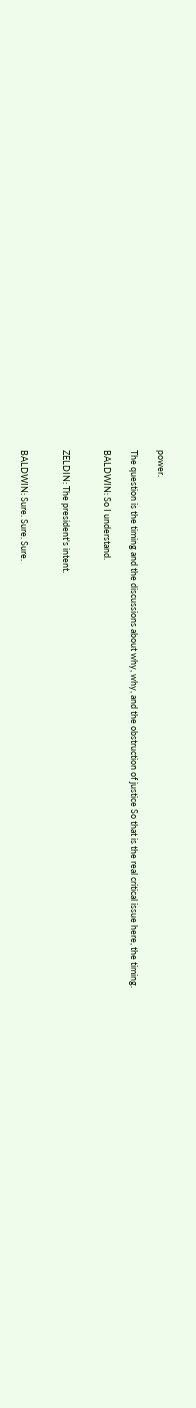power.

The question is the timing and the discussions about why, why, and the obstruction of justice So that is the real critical issue here, the timing.

BALDWIN: So I understand.


ZELDIN: The president's intent.


BALDWIN: Sure. Sure. Sure.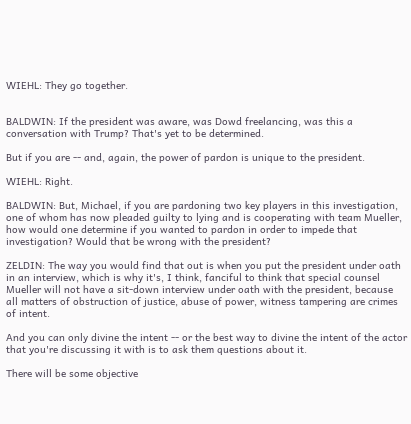WIEHL: They go together.


BALDWIN: If the president was aware, was Dowd freelancing, was this a conversation with Trump? That's yet to be determined.

But if you are -- and, again, the power of pardon is unique to the president.

WIEHL: Right.

BALDWIN: But, Michael, if you are pardoning two key players in this investigation, one of whom has now pleaded guilty to lying and is cooperating with team Mueller, how would one determine if you wanted to pardon in order to impede that investigation? Would that be wrong with the president?

ZELDIN: The way you would find that out is when you put the president under oath in an interview, which is why it's, I think, fanciful to think that special counsel Mueller will not have a sit-down interview under oath with the president, because all matters of obstruction of justice, abuse of power, witness tampering are crimes of intent.

And you can only divine the intent -- or the best way to divine the intent of the actor that you're discussing it with is to ask them questions about it.

There will be some objective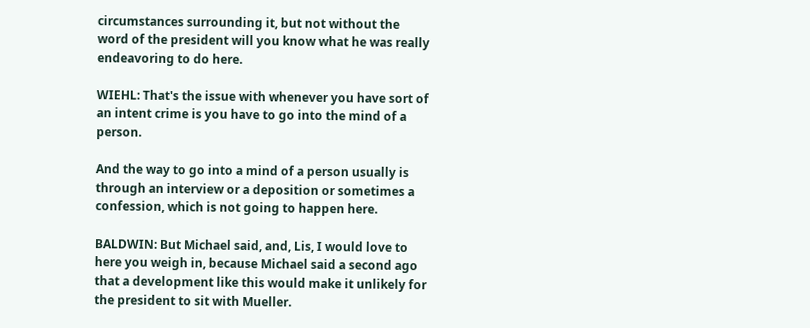circumstances surrounding it, but not without the word of the president will you know what he was really endeavoring to do here.

WIEHL: That's the issue with whenever you have sort of an intent crime is you have to go into the mind of a person.

And the way to go into a mind of a person usually is through an interview or a deposition or sometimes a confession, which is not going to happen here.

BALDWIN: But Michael said, and, Lis, I would love to here you weigh in, because Michael said a second ago that a development like this would make it unlikely for the president to sit with Mueller.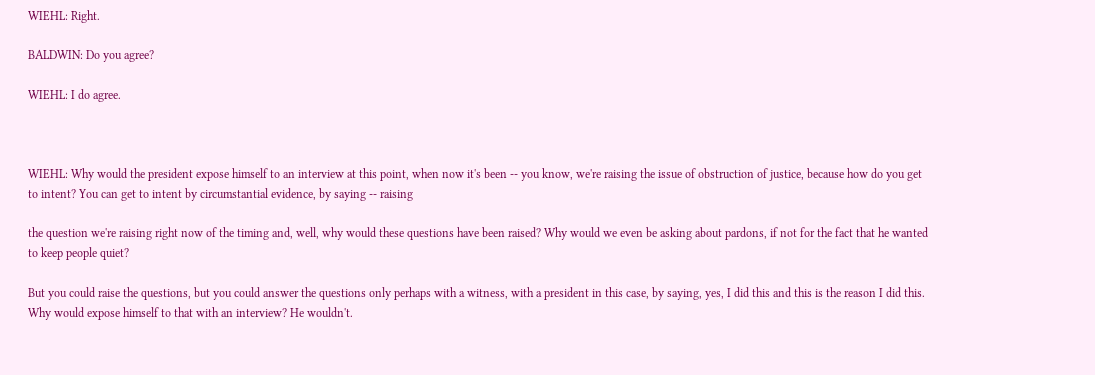WIEHL: Right.

BALDWIN: Do you agree?

WIEHL: I do agree.



WIEHL: Why would the president expose himself to an interview at this point, when now it's been -- you know, we're raising the issue of obstruction of justice, because how do you get to intent? You can get to intent by circumstantial evidence, by saying -- raising

the question we're raising right now of the timing and, well, why would these questions have been raised? Why would we even be asking about pardons, if not for the fact that he wanted to keep people quiet?

But you could raise the questions, but you could answer the questions only perhaps with a witness, with a president in this case, by saying, yes, I did this and this is the reason I did this. Why would expose himself to that with an interview? He wouldn't.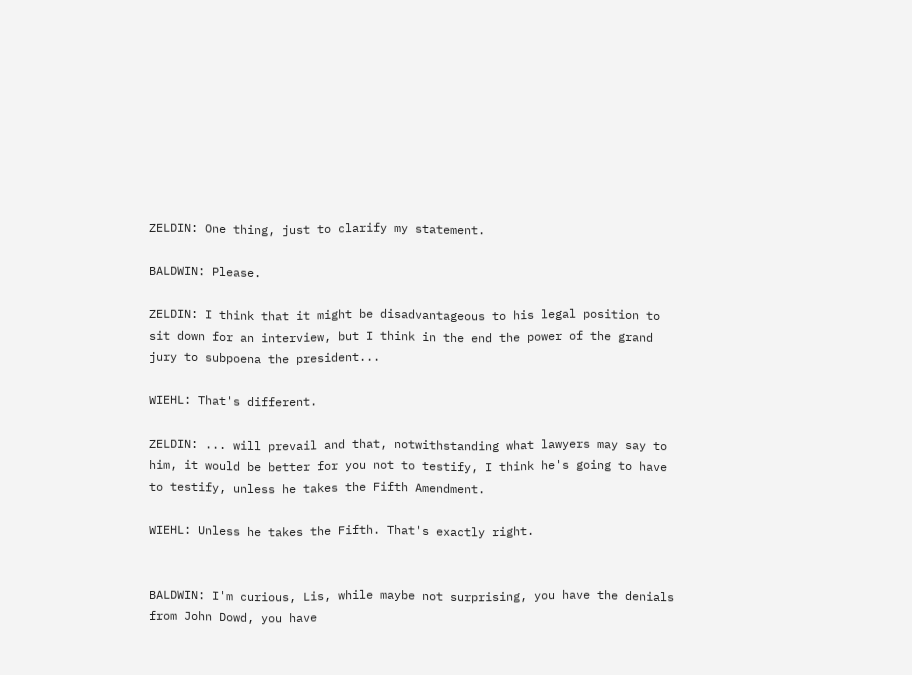ZELDIN: One thing, just to clarify my statement.

BALDWIN: Please.

ZELDIN: I think that it might be disadvantageous to his legal position to sit down for an interview, but I think in the end the power of the grand jury to subpoena the president...

WIEHL: That's different.

ZELDIN: ... will prevail and that, notwithstanding what lawyers may say to him, it would be better for you not to testify, I think he's going to have to testify, unless he takes the Fifth Amendment.

WIEHL: Unless he takes the Fifth. That's exactly right.


BALDWIN: I'm curious, Lis, while maybe not surprising, you have the denials from John Dowd, you have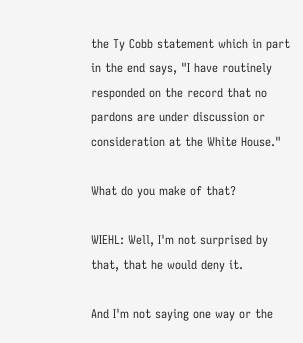the Ty Cobb statement which in part in the end says, "I have routinely responded on the record that no pardons are under discussion or consideration at the White House."

What do you make of that?

WIEHL: Well, I'm not surprised by that, that he would deny it.

And I'm not saying one way or the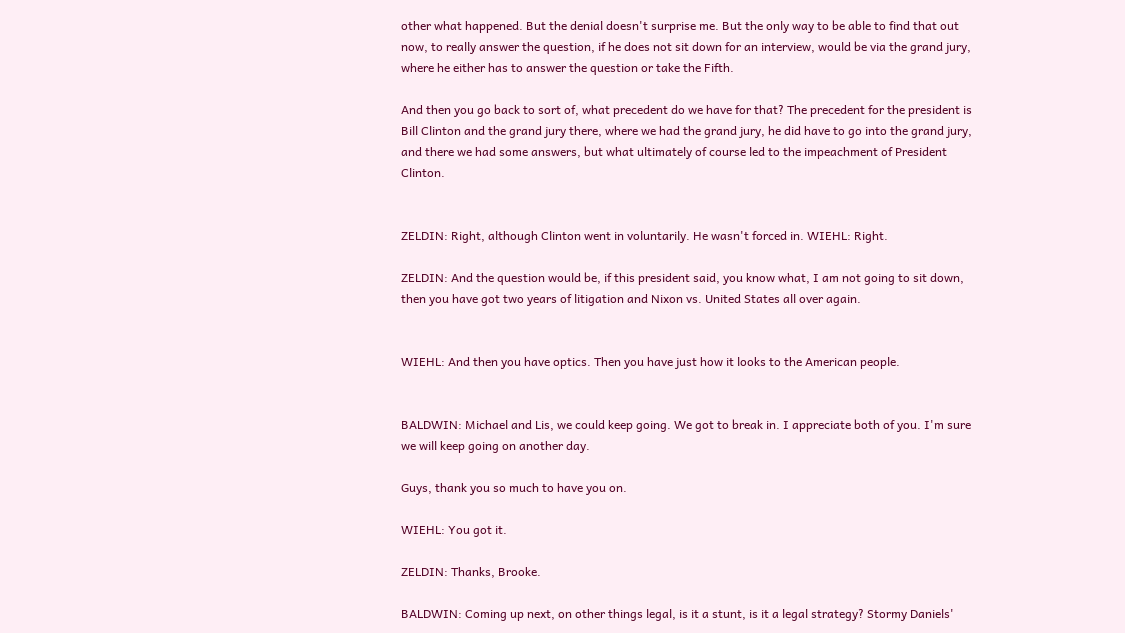other what happened. But the denial doesn't surprise me. But the only way to be able to find that out now, to really answer the question, if he does not sit down for an interview, would be via the grand jury, where he either has to answer the question or take the Fifth.

And then you go back to sort of, what precedent do we have for that? The precedent for the president is Bill Clinton and the grand jury there, where we had the grand jury, he did have to go into the grand jury, and there we had some answers, but what ultimately of course led to the impeachment of President Clinton.


ZELDIN: Right, although Clinton went in voluntarily. He wasn't forced in. WIEHL: Right.

ZELDIN: And the question would be, if this president said, you know what, I am not going to sit down, then you have got two years of litigation and Nixon vs. United States all over again.


WIEHL: And then you have optics. Then you have just how it looks to the American people.


BALDWIN: Michael and Lis, we could keep going. We got to break in. I appreciate both of you. I'm sure we will keep going on another day.

Guys, thank you so much to have you on.

WIEHL: You got it.

ZELDIN: Thanks, Brooke.

BALDWIN: Coming up next, on other things legal, is it a stunt, is it a legal strategy? Stormy Daniels'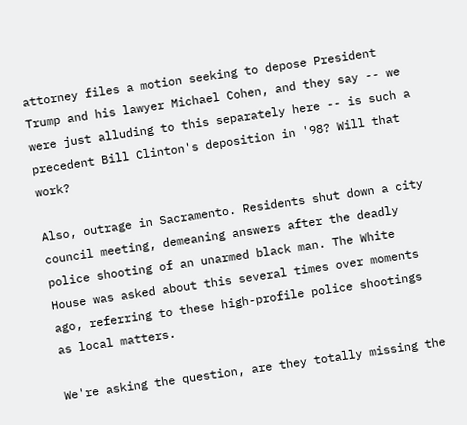attorney files a motion seeking to depose President Trump and his lawyer Michael Cohen, and they say -- we were just alluding to this separately here -- is such a precedent Bill Clinton's deposition in '98? Will that work?

Also, outrage in Sacramento. Residents shut down a city council meeting, demeaning answers after the deadly police shooting of an unarmed black man. The White House was asked about this several times over moments ago, referring to these high-profile police shootings as local matters.

We're asking the question, are they totally missing the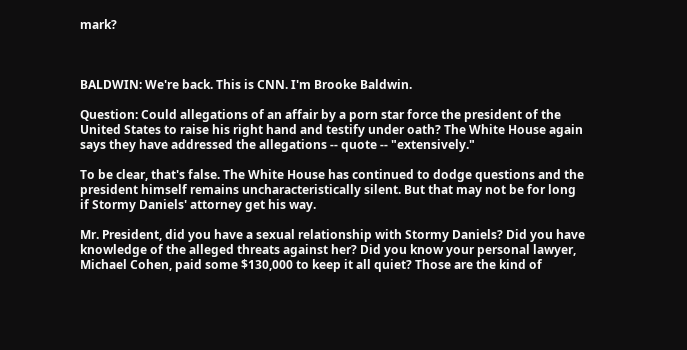mark?



BALDWIN: We're back. This is CNN. I'm Brooke Baldwin.

Question: Could allegations of an affair by a porn star force the president of the United States to raise his right hand and testify under oath? The White House again says they have addressed the allegations -- quote -- "extensively."

To be clear, that's false. The White House has continued to dodge questions and the president himself remains uncharacteristically silent. But that may not be for long if Stormy Daniels' attorney get his way.

Mr. President, did you have a sexual relationship with Stormy Daniels? Did you have knowledge of the alleged threats against her? Did you know your personal lawyer, Michael Cohen, paid some $130,000 to keep it all quiet? Those are the kind of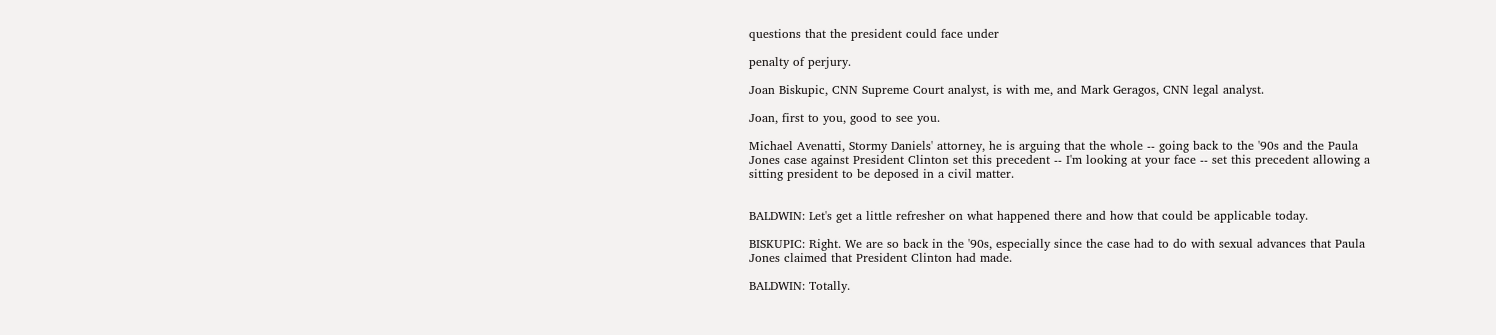questions that the president could face under

penalty of perjury.

Joan Biskupic, CNN Supreme Court analyst, is with me, and Mark Geragos, CNN legal analyst.

Joan, first to you, good to see you.

Michael Avenatti, Stormy Daniels' attorney, he is arguing that the whole -- going back to the '90s and the Paula Jones case against President Clinton set this precedent -- I'm looking at your face -- set this precedent allowing a sitting president to be deposed in a civil matter.


BALDWIN: Let's get a little refresher on what happened there and how that could be applicable today.

BISKUPIC: Right. We are so back in the '90s, especially since the case had to do with sexual advances that Paula Jones claimed that President Clinton had made.

BALDWIN: Totally.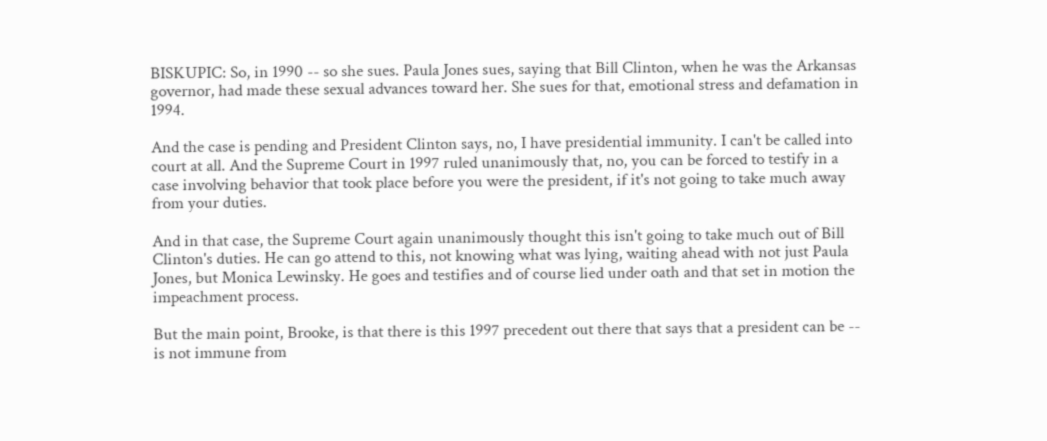BISKUPIC: So, in 1990 -- so she sues. Paula Jones sues, saying that Bill Clinton, when he was the Arkansas governor, had made these sexual advances toward her. She sues for that, emotional stress and defamation in 1994.

And the case is pending and President Clinton says, no, I have presidential immunity. I can't be called into court at all. And the Supreme Court in 1997 ruled unanimously that, no, you can be forced to testify in a case involving behavior that took place before you were the president, if it's not going to take much away from your duties.

And in that case, the Supreme Court again unanimously thought this isn't going to take much out of Bill Clinton's duties. He can go attend to this, not knowing what was lying, waiting ahead with not just Paula Jones, but Monica Lewinsky. He goes and testifies and of course lied under oath and that set in motion the impeachment process.

But the main point, Brooke, is that there is this 1997 precedent out there that says that a president can be -- is not immune from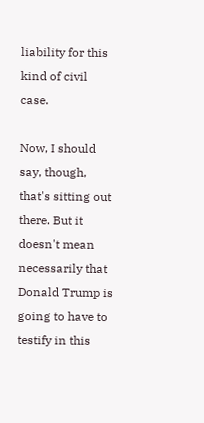liability for this kind of civil case.

Now, I should say, though, that's sitting out there. But it doesn't mean necessarily that Donald Trump is going to have to testify in this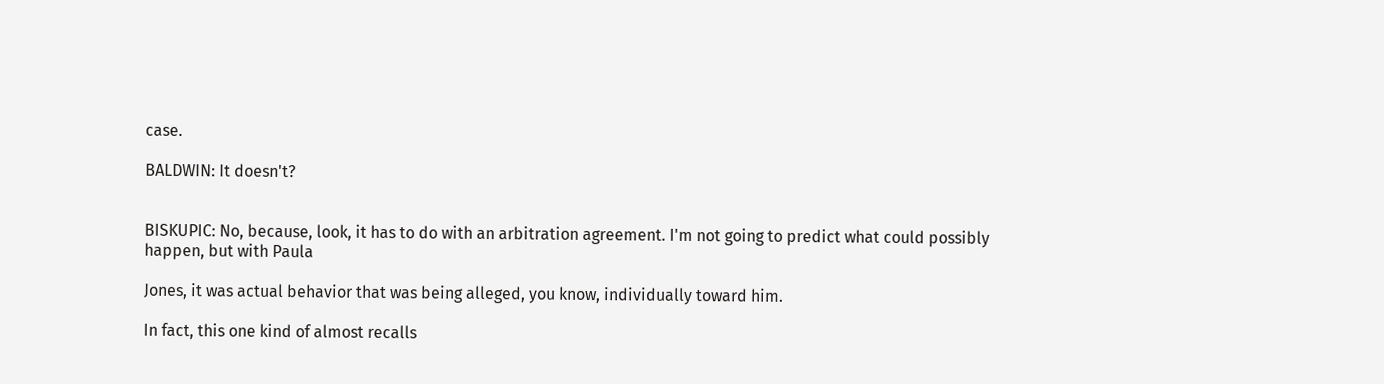case.

BALDWIN: It doesn't?


BISKUPIC: No, because, look, it has to do with an arbitration agreement. I'm not going to predict what could possibly happen, but with Paula

Jones, it was actual behavior that was being alleged, you know, individually toward him.

In fact, this one kind of almost recalls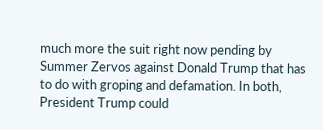much more the suit right now pending by Summer Zervos against Donald Trump that has to do with groping and defamation. In both, President Trump could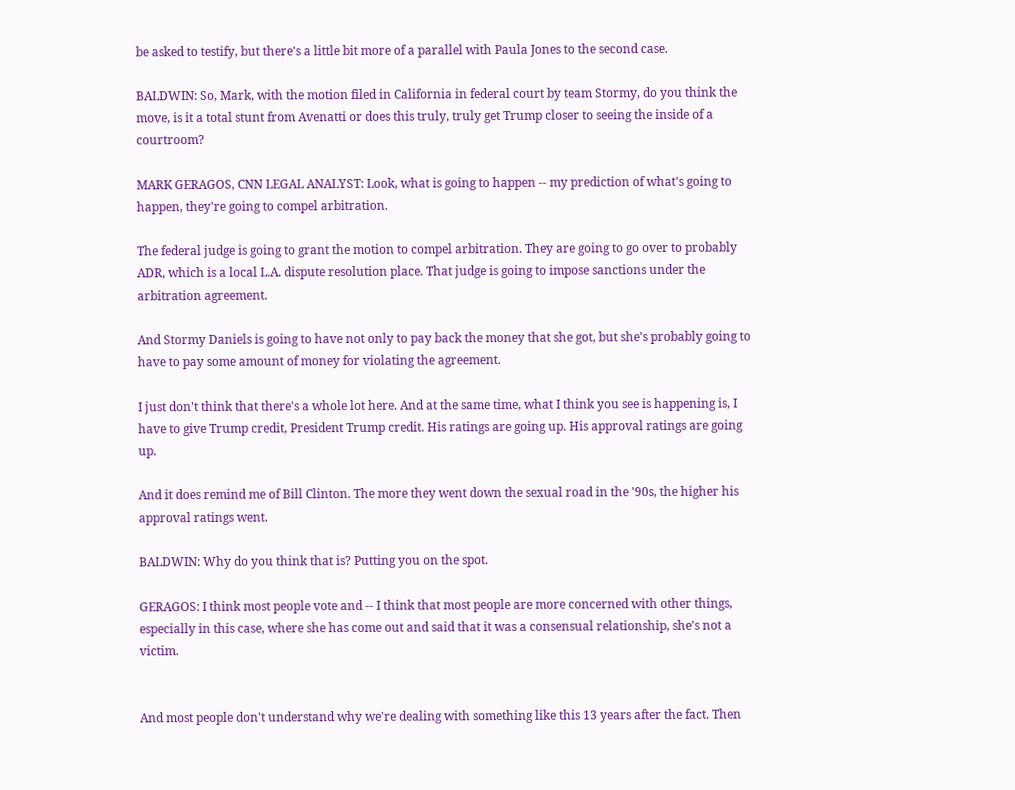be asked to testify, but there's a little bit more of a parallel with Paula Jones to the second case.

BALDWIN: So, Mark, with the motion filed in California in federal court by team Stormy, do you think the move, is it a total stunt from Avenatti or does this truly, truly get Trump closer to seeing the inside of a courtroom?

MARK GERAGOS, CNN LEGAL ANALYST: Look, what is going to happen -- my prediction of what's going to happen, they're going to compel arbitration.

The federal judge is going to grant the motion to compel arbitration. They are going to go over to probably ADR, which is a local L.A. dispute resolution place. That judge is going to impose sanctions under the arbitration agreement.

And Stormy Daniels is going to have not only to pay back the money that she got, but she's probably going to have to pay some amount of money for violating the agreement.

I just don't think that there's a whole lot here. And at the same time, what I think you see is happening is, I have to give Trump credit, President Trump credit. His ratings are going up. His approval ratings are going up.

And it does remind me of Bill Clinton. The more they went down the sexual road in the '90s, the higher his approval ratings went.

BALDWIN: Why do you think that is? Putting you on the spot.

GERAGOS: I think most people vote and -- I think that most people are more concerned with other things, especially in this case, where she has come out and said that it was a consensual relationship, she's not a victim.


And most people don't understand why we're dealing with something like this 13 years after the fact. Then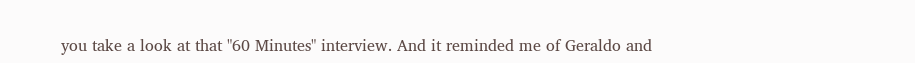you take a look at that "60 Minutes" interview. And it reminded me of Geraldo and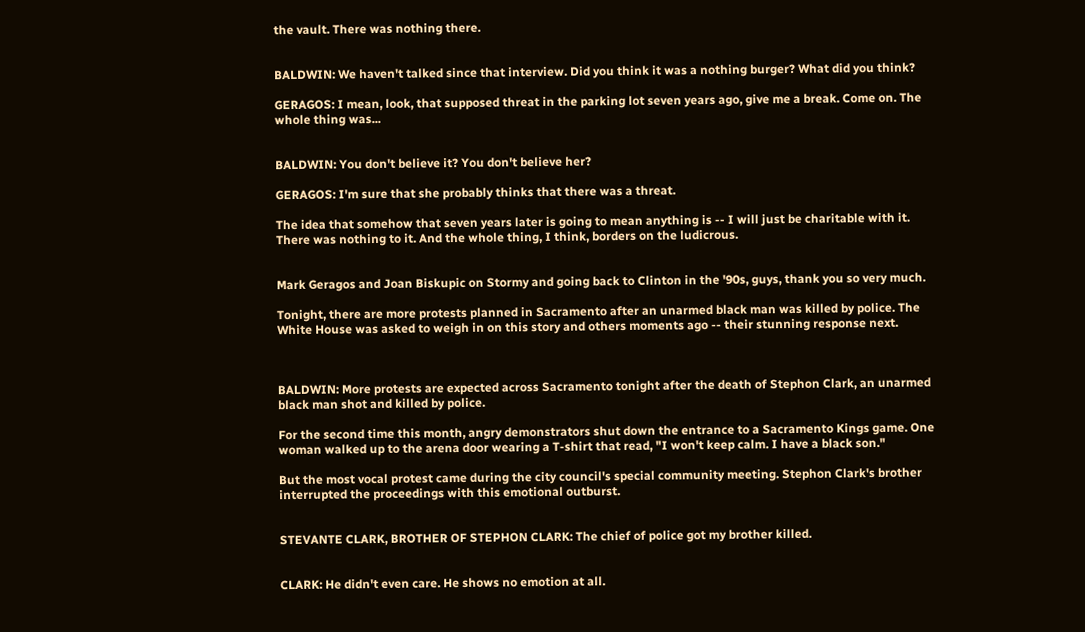the vault. There was nothing there.


BALDWIN: We haven't talked since that interview. Did you think it was a nothing burger? What did you think?

GERAGOS: I mean, look, that supposed threat in the parking lot seven years ago, give me a break. Come on. The whole thing was...


BALDWIN: You don't believe it? You don't believe her?

GERAGOS: I'm sure that she probably thinks that there was a threat.

The idea that somehow that seven years later is going to mean anything is -- I will just be charitable with it. There was nothing to it. And the whole thing, I think, borders on the ludicrous.


Mark Geragos and Joan Biskupic on Stormy and going back to Clinton in the '90s, guys, thank you so very much.

Tonight, there are more protests planned in Sacramento after an unarmed black man was killed by police. The White House was asked to weigh in on this story and others moments ago -- their stunning response next.



BALDWIN: More protests are expected across Sacramento tonight after the death of Stephon Clark, an unarmed black man shot and killed by police.

For the second time this month, angry demonstrators shut down the entrance to a Sacramento Kings game. One woman walked up to the arena door wearing a T-shirt that read, "I won't keep calm. I have a black son."

But the most vocal protest came during the city council's special community meeting. Stephon Clark's brother interrupted the proceedings with this emotional outburst.


STEVANTE CLARK, BROTHER OF STEPHON CLARK: The chief of police got my brother killed.


CLARK: He didn't even care. He shows no emotion at all.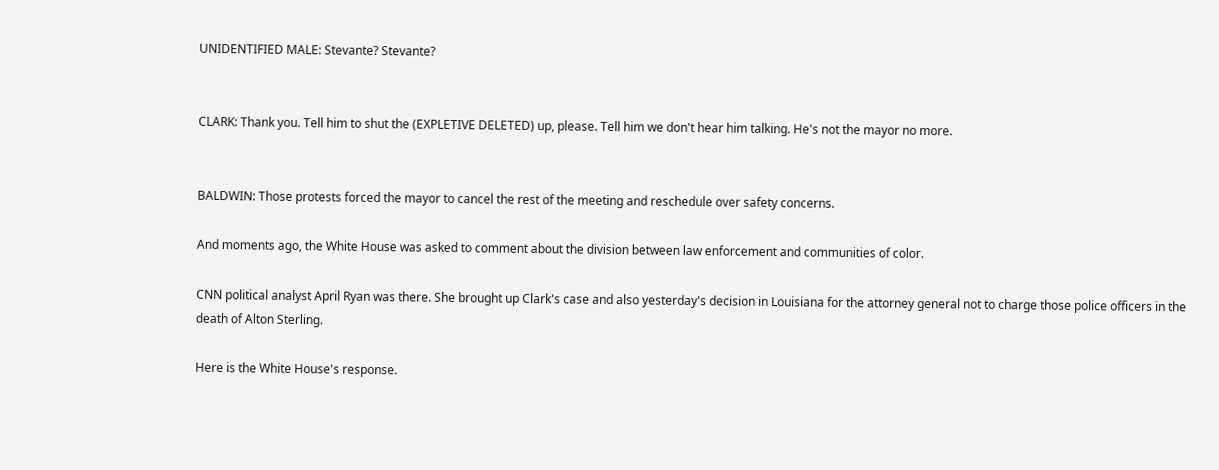UNIDENTIFIED MALE: Stevante? Stevante?


CLARK: Thank you. Tell him to shut the (EXPLETIVE DELETED) up, please. Tell him we don't hear him talking. He's not the mayor no more.


BALDWIN: Those protests forced the mayor to cancel the rest of the meeting and reschedule over safety concerns.

And moments ago, the White House was asked to comment about the division between law enforcement and communities of color.

CNN political analyst April Ryan was there. She brought up Clark's case and also yesterday's decision in Louisiana for the attorney general not to charge those police officers in the death of Alton Sterling.

Here is the White House's response.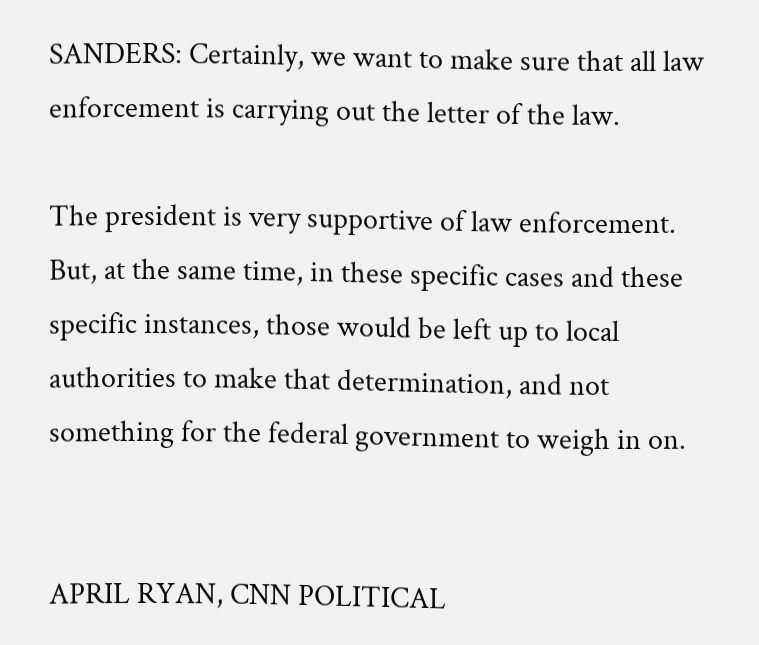SANDERS: Certainly, we want to make sure that all law enforcement is carrying out the letter of the law.

The president is very supportive of law enforcement. But, at the same time, in these specific cases and these specific instances, those would be left up to local authorities to make that determination, and not something for the federal government to weigh in on.


APRIL RYAN, CNN POLITICAL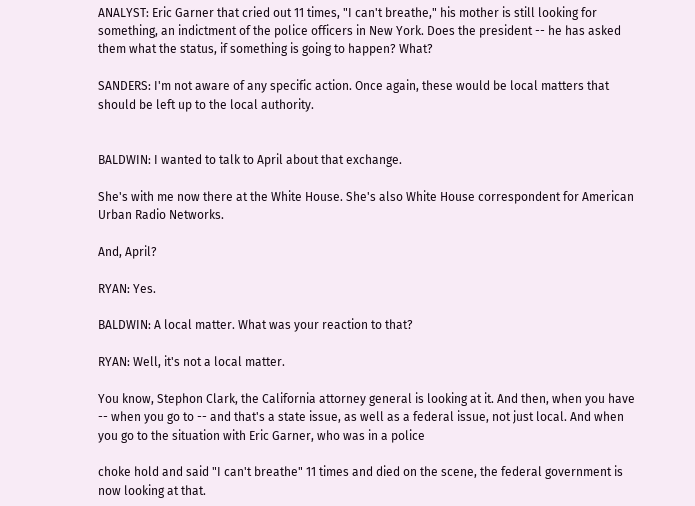ANALYST: Eric Garner that cried out 11 times, "I can't breathe," his mother is still looking for something, an indictment of the police officers in New York. Does the president -- he has asked them what the status, if something is going to happen? What?

SANDERS: I'm not aware of any specific action. Once again, these would be local matters that should be left up to the local authority.


BALDWIN: I wanted to talk to April about that exchange.

She's with me now there at the White House. She's also White House correspondent for American Urban Radio Networks.

And, April?

RYAN: Yes.

BALDWIN: A local matter. What was your reaction to that?

RYAN: Well, it's not a local matter.

You know, Stephon Clark, the California attorney general is looking at it. And then, when you have -- when you go to -- and that's a state issue, as well as a federal issue, not just local. And when you go to the situation with Eric Garner, who was in a police

choke hold and said "I can't breathe" 11 times and died on the scene, the federal government is now looking at that.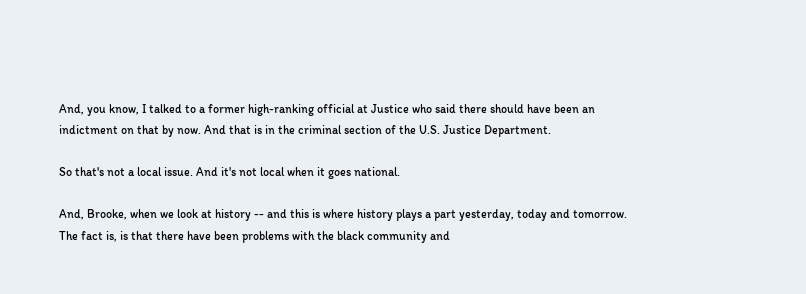And, you know, I talked to a former high-ranking official at Justice who said there should have been an indictment on that by now. And that is in the criminal section of the U.S. Justice Department.

So that's not a local issue. And it's not local when it goes national.

And, Brooke, when we look at history -- and this is where history plays a part yesterday, today and tomorrow. The fact is, is that there have been problems with the black community and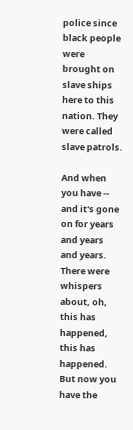police since black people were brought on slave ships here to this nation. They were called slave patrols.

And when you have -- and it's gone on for years and years and years. There were whispers about, oh, this has happened, this has happened. But now you have the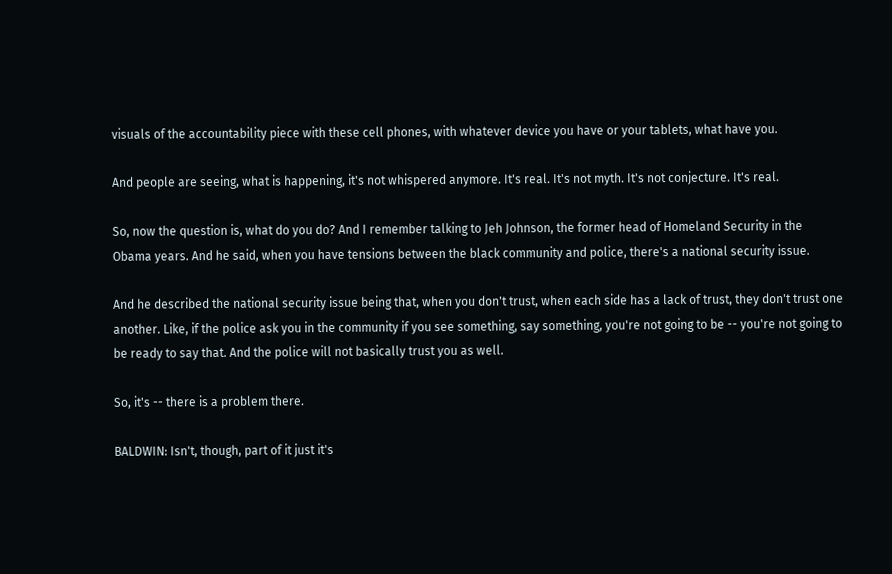visuals of the accountability piece with these cell phones, with whatever device you have or your tablets, what have you.

And people are seeing, what is happening, it's not whispered anymore. It's real. It's not myth. It's not conjecture. It's real.

So, now the question is, what do you do? And I remember talking to Jeh Johnson, the former head of Homeland Security in the Obama years. And he said, when you have tensions between the black community and police, there's a national security issue.

And he described the national security issue being that, when you don't trust, when each side has a lack of trust, they don't trust one another. Like, if the police ask you in the community if you see something, say something, you're not going to be -- you're not going to be ready to say that. And the police will not basically trust you as well.

So, it's -- there is a problem there.

BALDWIN: Isn't, though, part of it just it's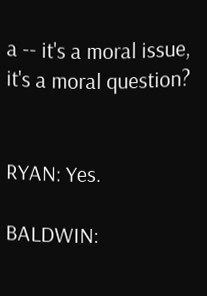a -- it's a moral issue, it's a moral question?


RYAN: Yes.

BALDWIN: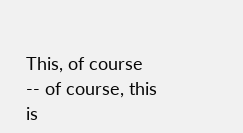This, of course -- of course, this is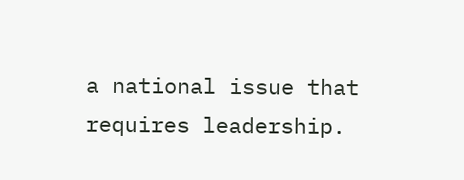a national issue that requires leadership.